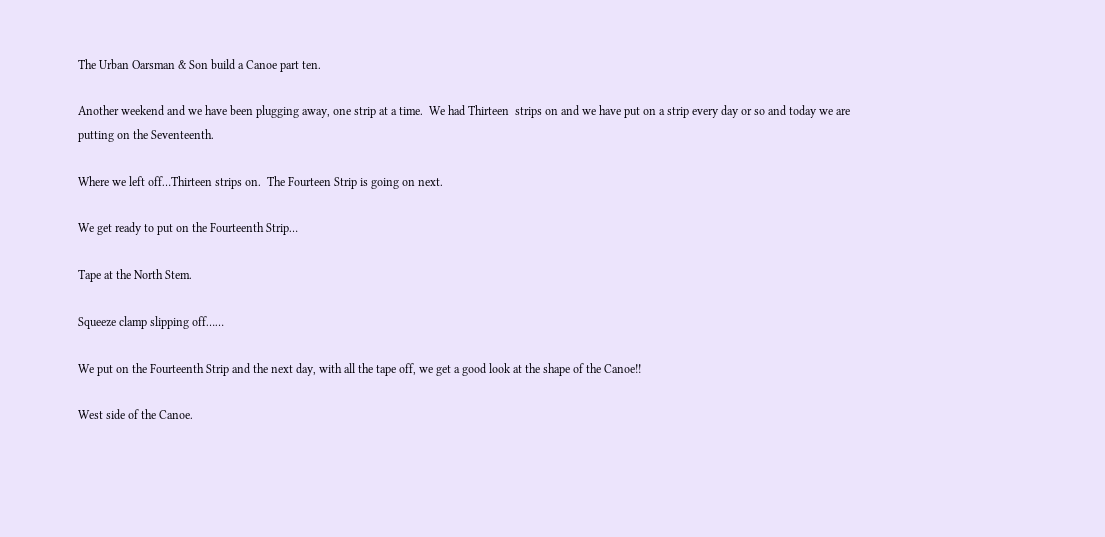The Urban Oarsman & Son build a Canoe part ten.

Another weekend and we have been plugging away, one strip at a time.  We had Thirteen  strips on and we have put on a strip every day or so and today we are putting on the Seventeenth.

Where we left off…Thirteen strips on.  The Fourteen Strip is going on next.

We get ready to put on the Fourteenth Strip…

Tape at the North Stem.

Squeeze clamp slipping off……

We put on the Fourteenth Strip and the next day, with all the tape off, we get a good look at the shape of the Canoe!!

West side of the Canoe.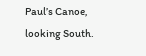Paul’s Canoe, looking South.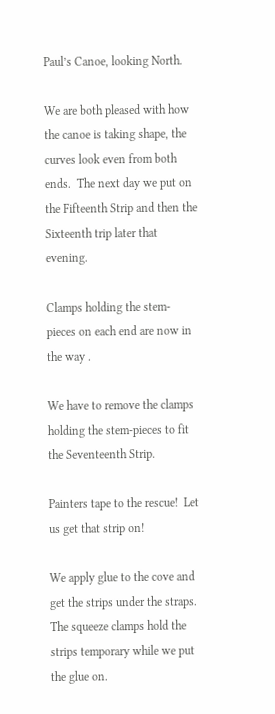Paul’s Canoe, looking North.

We are both pleased with how the canoe is taking shape, the curves look even from both ends.  The next day we put on the Fifteenth Strip and then the Sixteenth trip later that evening.

Clamps holding the stem-pieces on each end are now in the way .

We have to remove the clamps holding the stem-pieces to fit the Seventeenth Strip.

Painters tape to the rescue!  Let us get that strip on!

We apply glue to the cove and get the strips under the straps.  The squeeze clamps hold the strips temporary while we put the glue on.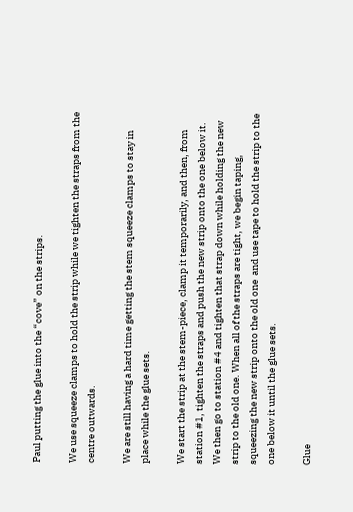Paul putting the glue into the “cove” on the strips.

We use squeeze clamps to hold the strip while we tighten the straps from the centre outwards.

We are still having a hard time getting the stem squeeze clamps to stay in place while the glue sets.

We start the strip at the stem-piece, clamp it temporarily, and then, from station #1, tighten the straps and push the new strip onto the one below it.  We then go to station #4 and tighten that strap down while holding the new strip to the old one. When all of the straps are tight, we begin taping, squeezing the new strip onto the old one  and use tape to hold the strip to the one below it until the glue sets.

Glue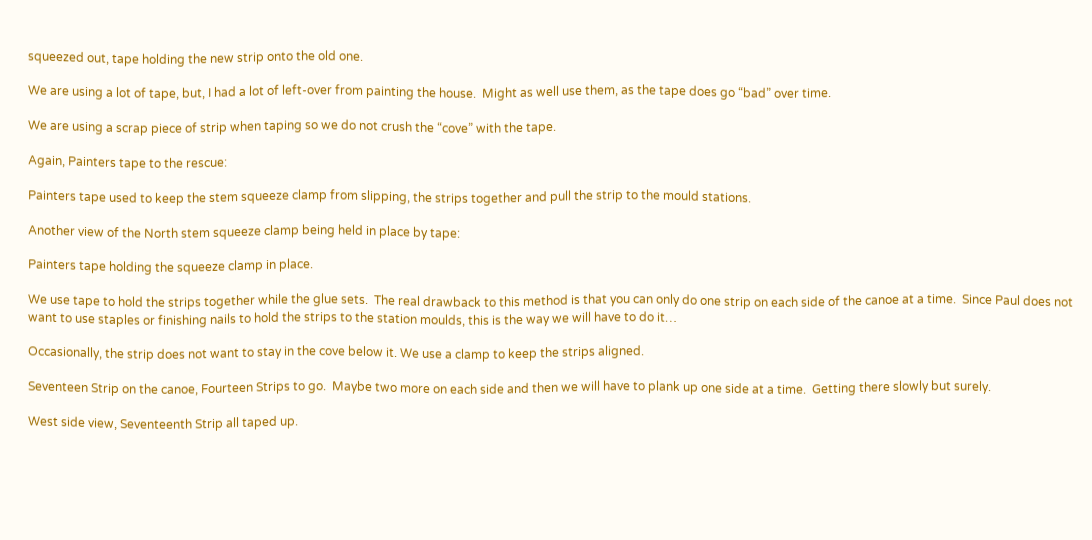squeezed out, tape holding the new strip onto the old one.

We are using a lot of tape, but, I had a lot of left-over from painting the house.  Might as well use them, as the tape does go “bad” over time.

We are using a scrap piece of strip when taping so we do not crush the “cove” with the tape.

Again, Painters tape to the rescue:

Painters tape used to keep the stem squeeze clamp from slipping, the strips together and pull the strip to the mould stations.

Another view of the North stem squeeze clamp being held in place by tape:

Painters tape holding the squeeze clamp in place.

We use tape to hold the strips together while the glue sets.  The real drawback to this method is that you can only do one strip on each side of the canoe at a time.  Since Paul does not want to use staples or finishing nails to hold the strips to the station moulds, this is the way we will have to do it…

Occasionally, the strip does not want to stay in the cove below it. We use a clamp to keep the strips aligned.

Seventeen Strip on the canoe, Fourteen Strips to go.  Maybe two more on each side and then we will have to plank up one side at a time.  Getting there slowly but surely.

West side view, Seventeenth Strip all taped up.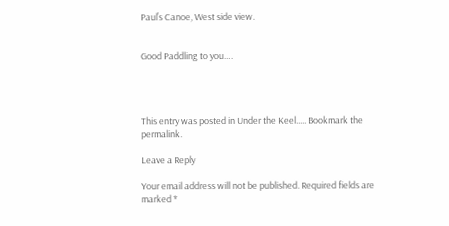Paul’s Canoe, West side view.


Good Paddling to you….




This entry was posted in Under the Keel..... Bookmark the permalink.

Leave a Reply

Your email address will not be published. Required fields are marked *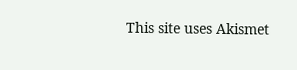This site uses Akismet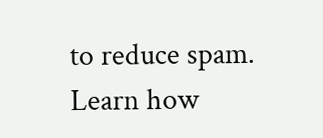to reduce spam. Learn how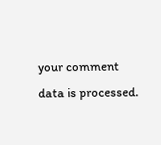your comment data is processed.